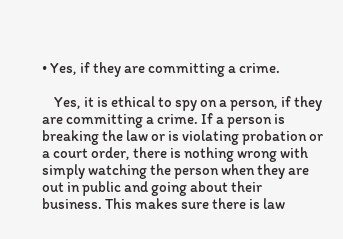• Yes, if they are committing a crime.

    Yes, it is ethical to spy on a person, if they are committing a crime. If a person is breaking the law or is violating probation or a court order, there is nothing wrong with simply watching the person when they are out in public and going about their business. This makes sure there is law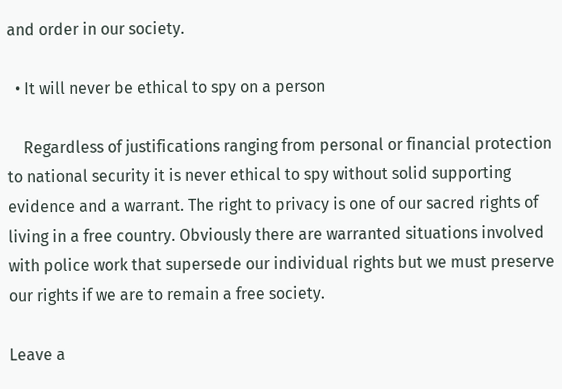and order in our society.

  • It will never be ethical to spy on a person

    Regardless of justifications ranging from personal or financial protection to national security it is never ethical to spy without solid supporting evidence and a warrant. The right to privacy is one of our sacred rights of living in a free country. Obviously there are warranted situations involved with police work that supersede our individual rights but we must preserve our rights if we are to remain a free society.

Leave a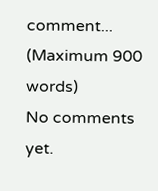comment...
(Maximum 900 words)
No comments yet.